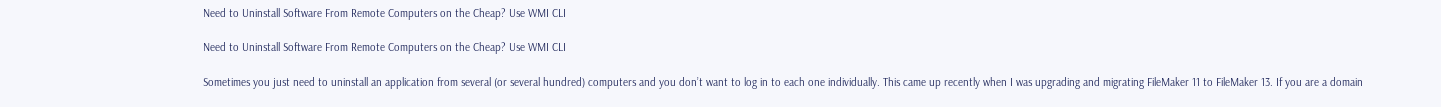Need to Uninstall Software From Remote Computers on the Cheap? Use WMI CLI

Need to Uninstall Software From Remote Computers on the Cheap? Use WMI CLI

Sometimes you just need to uninstall an application from several (or several hundred) computers and you don’t want to log in to each one individually. This came up recently when I was upgrading and migrating FileMaker 11 to FileMaker 13. If you are a domain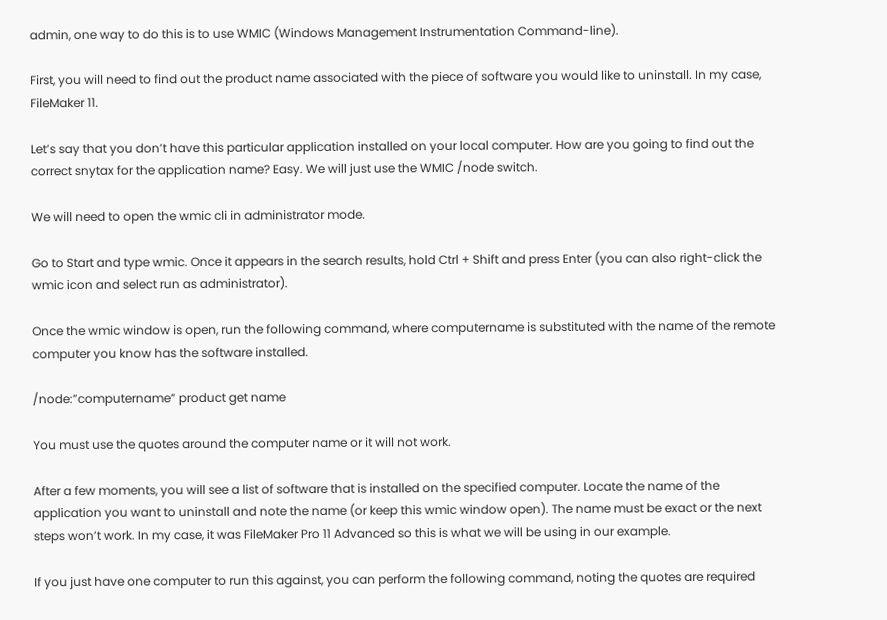admin, one way to do this is to use WMIC (Windows Management Instrumentation Command-line).

First, you will need to find out the product name associated with the piece of software you would like to uninstall. In my case, FileMaker 11.

Let’s say that you don’t have this particular application installed on your local computer. How are you going to find out the correct snytax for the application name? Easy. We will just use the WMIC /node switch.

We will need to open the wmic cli in administrator mode.

Go to Start and type wmic. Once it appears in the search results, hold Ctrl + Shift and press Enter (you can also right-click the wmic icon and select run as administrator).

Once the wmic window is open, run the following command, where computername is substituted with the name of the remote computer you know has the software installed.

/node:”computername” product get name

You must use the quotes around the computer name or it will not work.

After a few moments, you will see a list of software that is installed on the specified computer. Locate the name of the application you want to uninstall and note the name (or keep this wmic window open). The name must be exact or the next steps won’t work. In my case, it was FileMaker Pro 11 Advanced so this is what we will be using in our example.

If you just have one computer to run this against, you can perform the following command, noting the quotes are required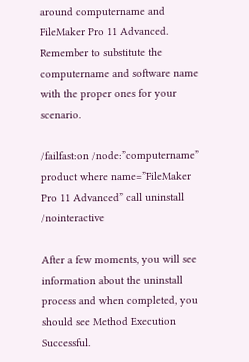around computername and FileMaker Pro 11 Advanced. Remember to substitute the computername and software name with the proper ones for your scenario.

/failfast:on /node:”computername” product where name=”FileMaker Pro 11 Advanced” call uninstall /nointeractive

After a few moments, you will see information about the uninstall process and when completed, you should see Method Execution Successful.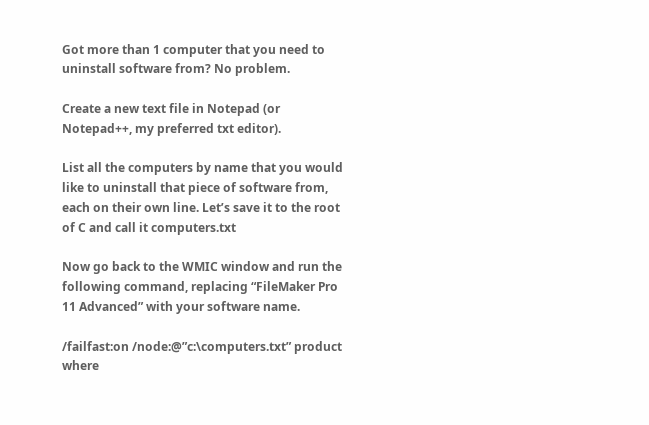Got more than 1 computer that you need to uninstall software from? No problem.

Create a new text file in Notepad (or Notepad++, my preferred txt editor).

List all the computers by name that you would like to uninstall that piece of software from, each on their own line. Let’s save it to the root of C and call it computers.txt

Now go back to the WMIC window and run the following command, replacing “FileMaker Pro 11 Advanced” with your software name.

/failfast:on /node:@”c:\computers.txt” product where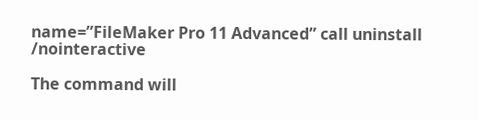name=”FileMaker Pro 11 Advanced” call uninstall /nointeractive

The command will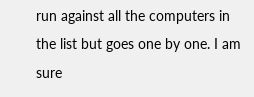run against all the computers in the list but goes one by one. I am sure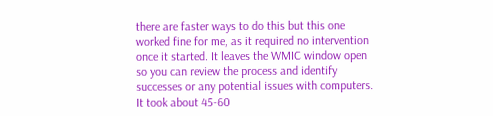there are faster ways to do this but this one worked fine for me, as it required no intervention once it started. It leaves the WMIC window open so you can review the process and identify successes or any potential issues with computers. It took about 45-60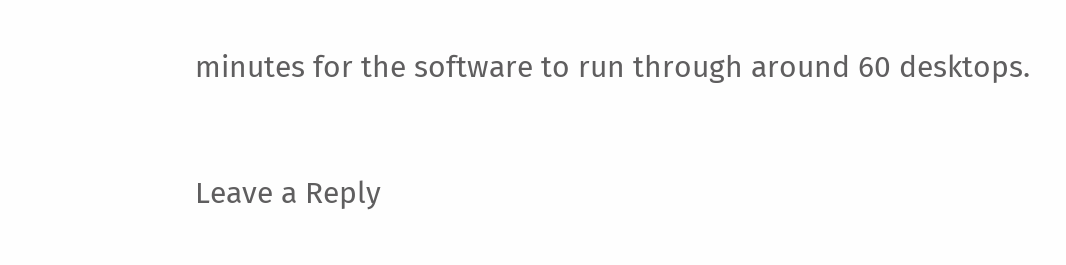minutes for the software to run through around 60 desktops.


Leave a Reply